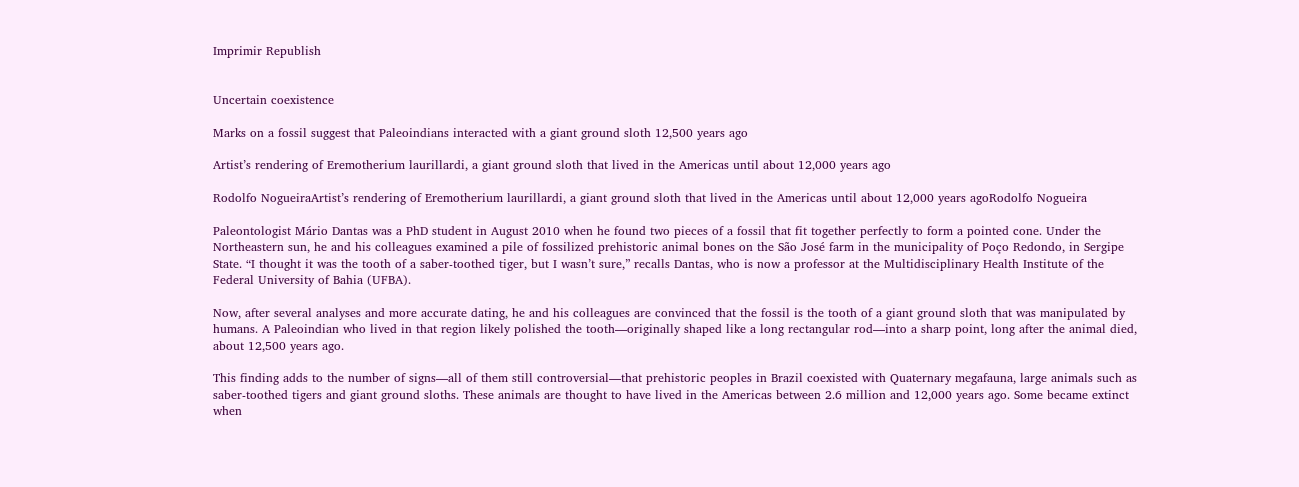Imprimir Republish


Uncertain coexistence

Marks on a fossil suggest that Paleoindians interacted with a giant ground sloth 12,500 years ago

Artist’s rendering of Eremotherium laurillardi, a giant ground sloth that lived in the Americas until about 12,000 years ago

Rodolfo NogueiraArtist’s rendering of Eremotherium laurillardi, a giant ground sloth that lived in the Americas until about 12,000 years agoRodolfo Nogueira

Paleontologist Mário Dantas was a PhD student in August 2010 when he found two pieces of a fossil that fit together perfectly to form a pointed cone. Under the Northeastern sun, he and his colleagues examined a pile of fossilized prehistoric animal bones on the São José farm in the municipality of Poço Redondo, in Sergipe State. “I thought it was the tooth of a saber-toothed tiger, but I wasn’t sure,” recalls Dantas, who is now a professor at the Multidisciplinary Health Institute of the Federal University of Bahia (UFBA).

Now, after several analyses and more accurate dating, he and his colleagues are convinced that the fossil is the tooth of a giant ground sloth that was manipulated by humans. A Paleoindian who lived in that region likely polished the tooth—originally shaped like a long rectangular rod—into a sharp point, long after the animal died, about 12,500 years ago.

This finding adds to the number of signs—all of them still controversial—that prehistoric peoples in Brazil coexisted with Quaternary megafauna, large animals such as saber-toothed tigers and giant ground sloths. These animals are thought to have lived in the Americas between 2.6 million and 12,000 years ago. Some became extinct when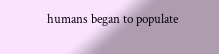humans began to populate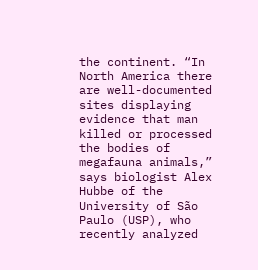the continent. “In North America there are well-documented sites displaying evidence that man killed or processed the bodies of megafauna animals,” says biologist Alex Hubbe of the University of São Paulo (USP), who recently analyzed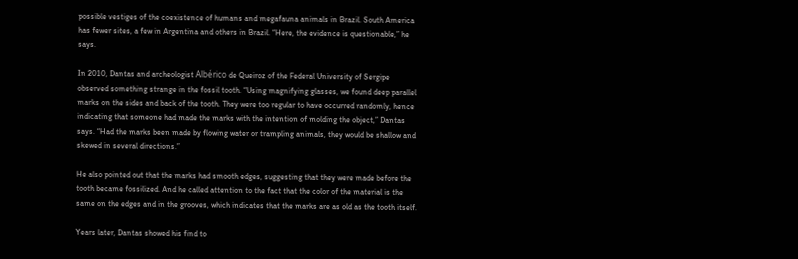possible vestiges of the coexistence of humans and megafauna animals in Brazil. South America has fewer sites, a few in Argentina and others in Brazil. “Here, the evidence is questionable,” he says.

In 2010, Dantas and archeologist Albérico de Queiroz of the Federal University of Sergipe observed something strange in the fossil tooth. “Using magnifying glasses, we found deep parallel marks on the sides and back of the tooth. They were too regular to have occurred randomly, hence indicating that someone had made the marks with the intention of molding the object,” Dantas says. “Had the marks been made by flowing water or trampling animals, they would be shallow and skewed in several directions.”

He also pointed out that the marks had smooth edges, suggesting that they were made before the tooth became fossilized. And he called attention to the fact that the color of the material is the same on the edges and in the grooves, which indicates that the marks are as old as the tooth itself.

Years later, Dantas showed his find to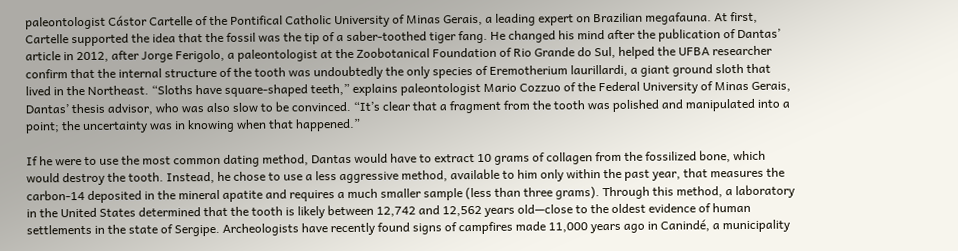paleontologist Cástor Cartelle of the Pontifical Catholic University of Minas Gerais, a leading expert on Brazilian megafauna. At first, Cartelle supported the idea that the fossil was the tip of a saber-toothed tiger fang. He changed his mind after the publication of Dantas’ article in 2012, after Jorge Ferigolo, a paleontologist at the Zoobotanical Foundation of Rio Grande do Sul, helped the UFBA researcher confirm that the internal structure of the tooth was undoubtedly the only species of Eremotherium laurillardi, a giant ground sloth that lived in the Northeast. “Sloths have square-shaped teeth,” explains paleontologist Mario Cozzuo of the Federal University of Minas Gerais, Dantas’ thesis advisor, who was also slow to be convinced. “It’s clear that a fragment from the tooth was polished and manipulated into a point; the uncertainty was in knowing when that happened.”

If he were to use the most common dating method, Dantas would have to extract 10 grams of collagen from the fossilized bone, which would destroy the tooth. Instead, he chose to use a less aggressive method, available to him only within the past year, that measures the carbon-14 deposited in the mineral apatite and requires a much smaller sample (less than three grams). Through this method, a laboratory in the United States determined that the tooth is likely between 12,742 and 12,562 years old—close to the oldest evidence of human settlements in the state of Sergipe. Archeologists have recently found signs of campfires made 11,000 years ago in Canindé, a municipality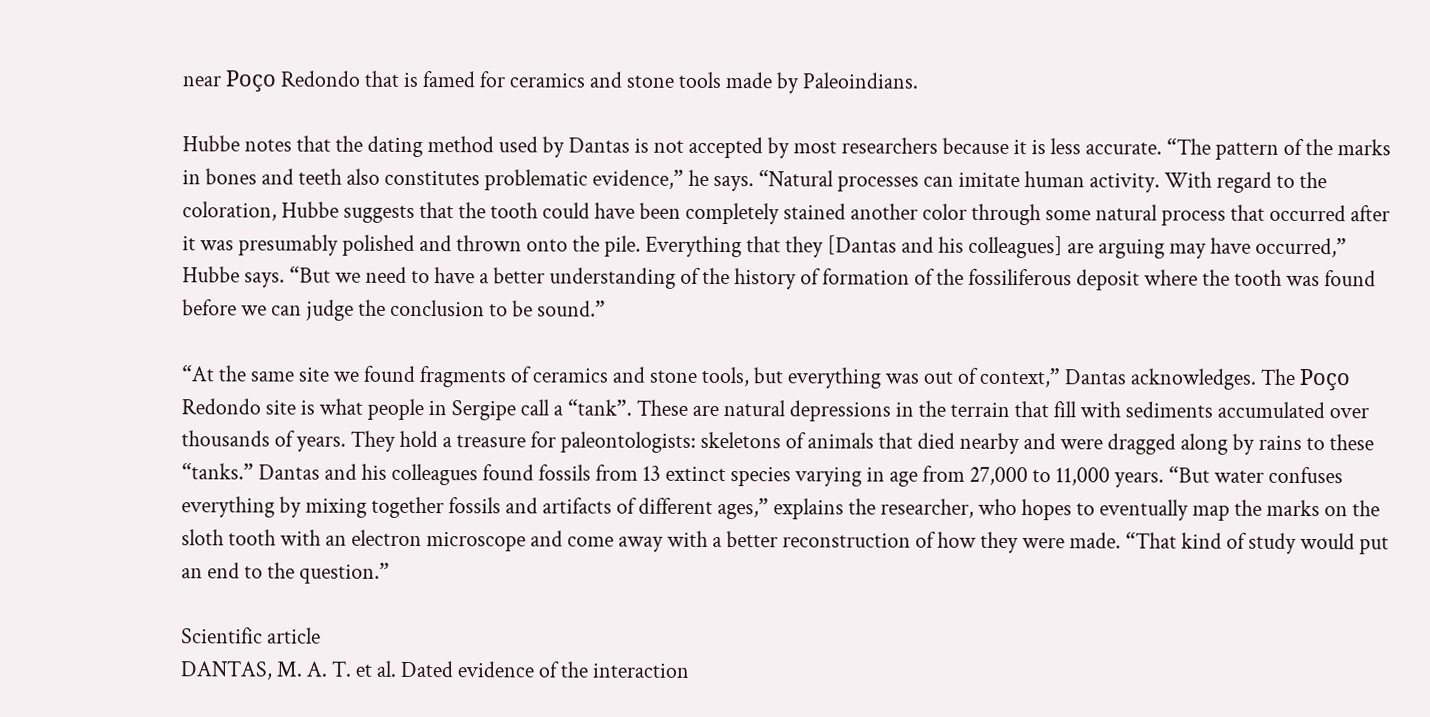near Poço Redondo that is famed for ceramics and stone tools made by Paleoindians.

Hubbe notes that the dating method used by Dantas is not accepted by most researchers because it is less accurate. “The pattern of the marks in bones and teeth also constitutes problematic evidence,” he says. “Natural processes can imitate human activity. With regard to the coloration, Hubbe suggests that the tooth could have been completely stained another color through some natural process that occurred after it was presumably polished and thrown onto the pile. Everything that they [Dantas and his colleagues] are arguing may have occurred,” Hubbe says. “But we need to have a better understanding of the history of formation of the fossiliferous deposit where the tooth was found before we can judge the conclusion to be sound.”

“At the same site we found fragments of ceramics and stone tools, but everything was out of context,” Dantas acknowledges. The Poço Redondo site is what people in Sergipe call a “tank”. These are natural depressions in the terrain that fill with sediments accumulated over thousands of years. They hold a treasure for paleontologists: skeletons of animals that died nearby and were dragged along by rains to these “tanks.” Dantas and his colleagues found fossils from 13 extinct species varying in age from 27,000 to 11,000 years. “But water confuses everything by mixing together fossils and artifacts of different ages,” explains the researcher, who hopes to eventually map the marks on the sloth tooth with an electron microscope and come away with a better reconstruction of how they were made. “That kind of study would put an end to the question.”

Scientific article
DANTAS, M. A. T. et al. Dated evidence of the interaction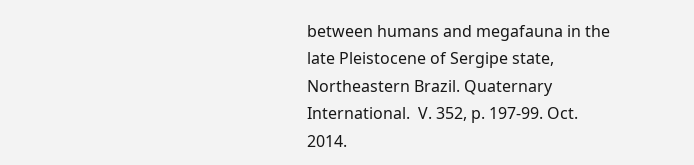between humans and megafauna in the late Pleistocene of Sergipe state, Northeastern Brazil. Quaternary International.  V. 352, p. 197-99. Oct. 2014.